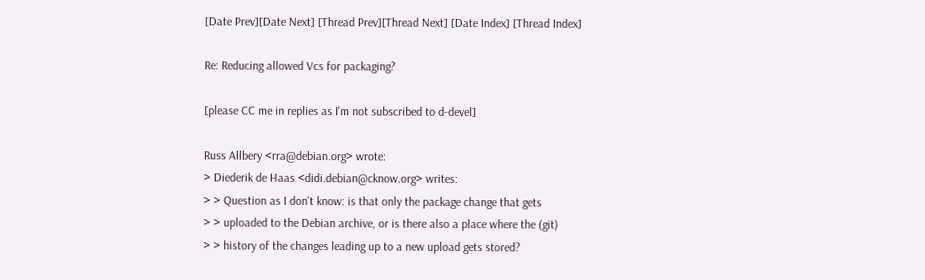[Date Prev][Date Next] [Thread Prev][Thread Next] [Date Index] [Thread Index]

Re: Reducing allowed Vcs for packaging?

[please CC me in replies as I'm not subscribed to d-devel]

Russ Allbery <rra@debian.org> wrote:
> Diederik de Haas <didi.debian@cknow.org> writes:
> > Question as I don't know: is that only the package change that gets
> > uploaded to the Debian archive, or is there also a place where the (git)
> > history of the changes leading up to a new upload gets stored?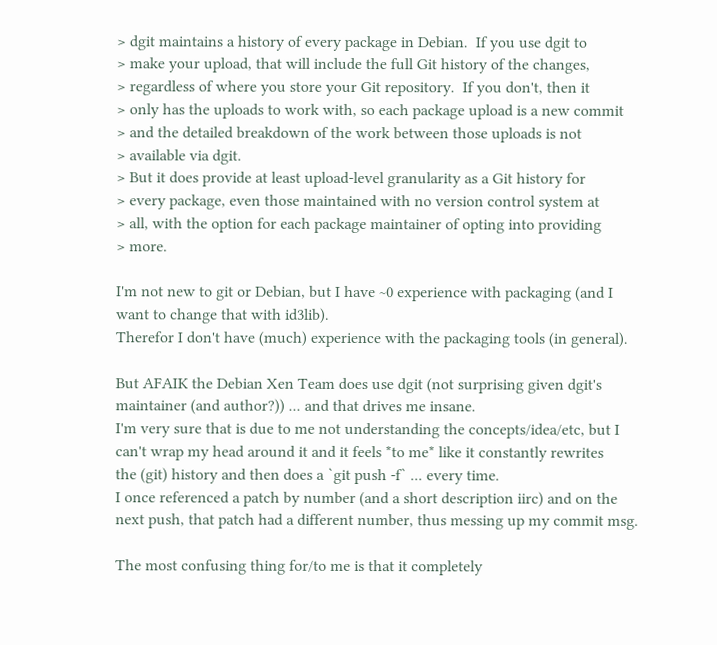> dgit maintains a history of every package in Debian.  If you use dgit to
> make your upload, that will include the full Git history of the changes,
> regardless of where you store your Git repository.  If you don't, then it
> only has the uploads to work with, so each package upload is a new commit
> and the detailed breakdown of the work between those uploads is not
> available via dgit.
> But it does provide at least upload-level granularity as a Git history for
> every package, even those maintained with no version control system at
> all, with the option for each package maintainer of opting into providing
> more.

I'm not new to git or Debian, but I have ~0 experience with packaging (and I
want to change that with id3lib).
Therefor I don't have (much) experience with the packaging tools (in general).

But AFAIK the Debian Xen Team does use dgit (not surprising given dgit's
maintainer (and author?)) ... and that drives me insane.
I'm very sure that is due to me not understanding the concepts/idea/etc, but I
can't wrap my head around it and it feels *to me* like it constantly rewrites
the (git) history and then does a `git push -f` ... every time.
I once referenced a patch by number (and a short description iirc) and on the
next push, that patch had a different number, thus messing up my commit msg.

The most confusing thing for/to me is that it completely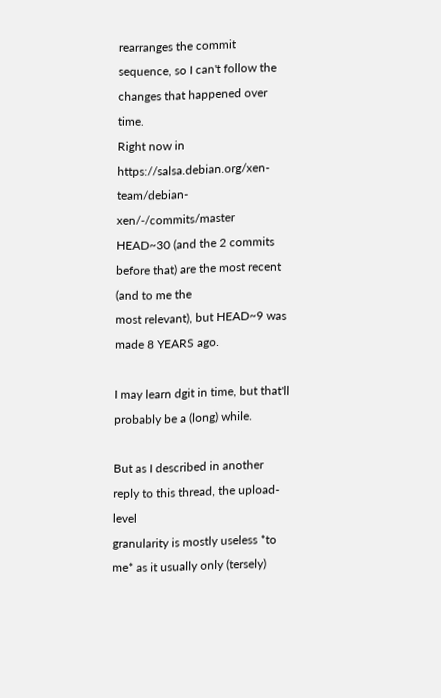rearranges the commit
sequence, so I can't follow the changes that happened over time.
Right now in https://salsa.debian.org/xen-team/debian-xen/-/commits/master
HEAD~30 (and the 2 commits before that) are the most recent (and to me the
most relevant), but HEAD~9 was made 8 YEARS ago.

I may learn dgit in time, but that'll probably be a (long) while.

But as I described in another reply to this thread, the upload-level
granularity is mostly useless *to me* as it usually only (tersely)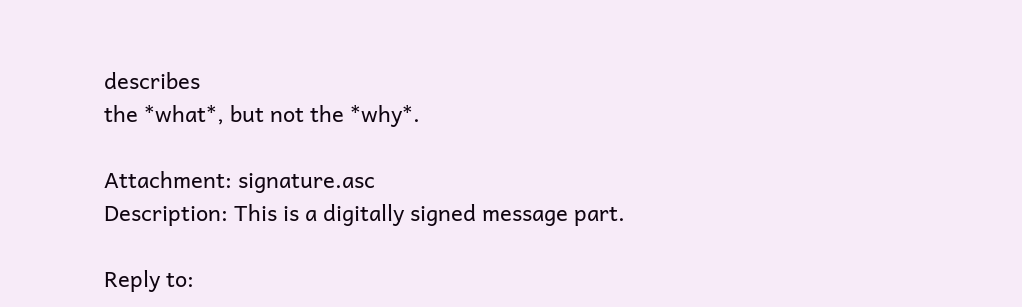describes
the *what*, but not the *why*.

Attachment: signature.asc
Description: This is a digitally signed message part.

Reply to: